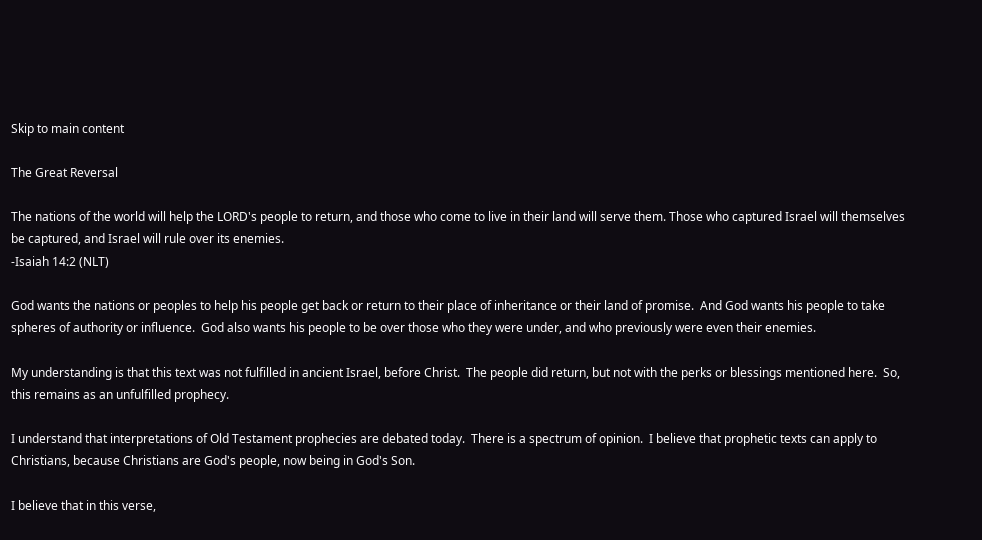Skip to main content

The Great Reversal

The nations of the world will help the LORD's people to return, and those who come to live in their land will serve them. Those who captured Israel will themselves be captured, and Israel will rule over its enemies.
-Isaiah 14:2 (NLT)

God wants the nations or peoples to help his people get back or return to their place of inheritance or their land of promise.  And God wants his people to take spheres of authority or influence.  God also wants his people to be over those who they were under, and who previously were even their enemies.

My understanding is that this text was not fulfilled in ancient Israel, before Christ.  The people did return, but not with the perks or blessings mentioned here.  So, this remains as an unfulfilled prophecy.

I understand that interpretations of Old Testament prophecies are debated today.  There is a spectrum of opinion.  I believe that prophetic texts can apply to Christians, because Christians are God's people, now being in God's Son.

I believe that in this verse,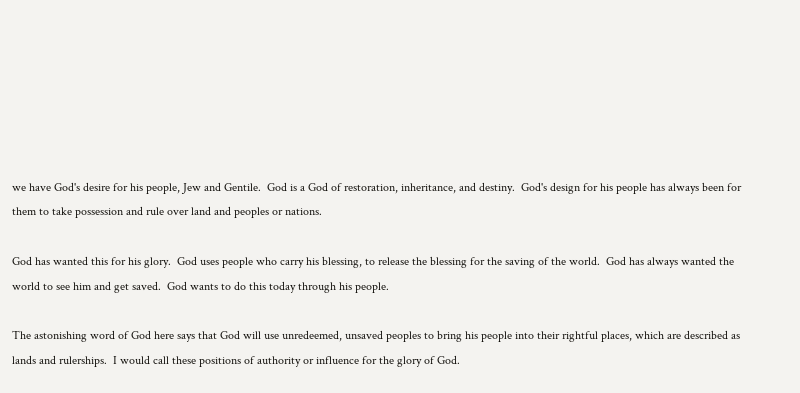we have God's desire for his people, Jew and Gentile.  God is a God of restoration, inheritance, and destiny.  God's design for his people has always been for them to take possession and rule over land and peoples or nations.

God has wanted this for his glory.  God uses people who carry his blessing, to release the blessing for the saving of the world.  God has always wanted the world to see him and get saved.  God wants to do this today through his people.

The astonishing word of God here says that God will use unredeemed, unsaved peoples to bring his people into their rightful places, which are described as lands and rulerships.  I would call these positions of authority or influence for the glory of God.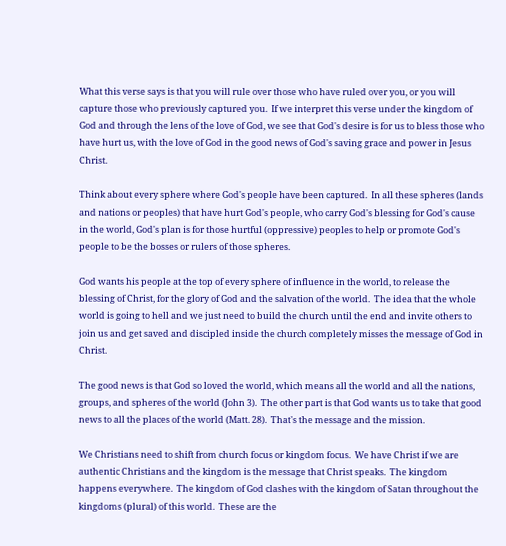What this verse says is that you will rule over those who have ruled over you, or you will capture those who previously captured you.  If we interpret this verse under the kingdom of God and through the lens of the love of God, we see that God's desire is for us to bless those who have hurt us, with the love of God in the good news of God's saving grace and power in Jesus Christ.

Think about every sphere where God's people have been captured.  In all these spheres (lands and nations or peoples) that have hurt God's people, who carry God's blessing for God's cause in the world, God's plan is for those hurtful (oppressive) peoples to help or promote God's people to be the bosses or rulers of those spheres.

God wants his people at the top of every sphere of influence in the world, to release the blessing of Christ, for the glory of God and the salvation of the world.  The idea that the whole world is going to hell and we just need to build the church until the end and invite others to join us and get saved and discipled inside the church completely misses the message of God in Christ.

The good news is that God so loved the world, which means all the world and all the nations, groups, and spheres of the world (John 3).  The other part is that God wants us to take that good news to all the places of the world (Matt. 28).  That's the message and the mission.

We Christians need to shift from church focus or kingdom focus.  We have Christ if we are authentic Christians and the kingdom is the message that Christ speaks.  The kingdom happens everywhere.  The kingdom of God clashes with the kingdom of Satan throughout the kingdoms (plural) of this world.  These are the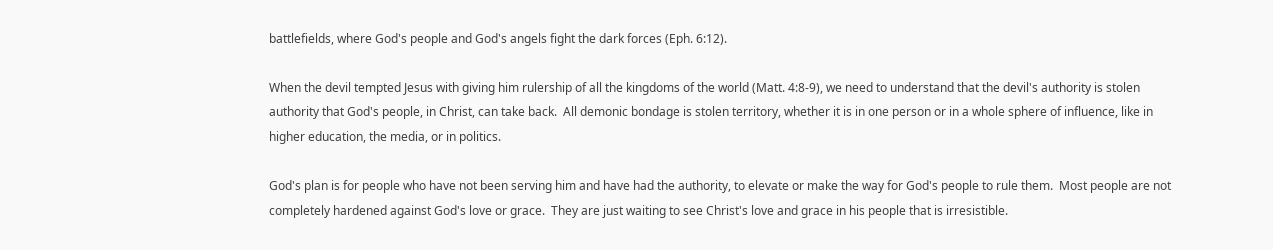battlefields, where God's people and God's angels fight the dark forces (Eph. 6:12).

When the devil tempted Jesus with giving him rulership of all the kingdoms of the world (Matt. 4:8-9), we need to understand that the devil's authority is stolen authority that God's people, in Christ, can take back.  All demonic bondage is stolen territory, whether it is in one person or in a whole sphere of influence, like in higher education, the media, or in politics.

God's plan is for people who have not been serving him and have had the authority, to elevate or make the way for God's people to rule them.  Most people are not completely hardened against God's love or grace.  They are just waiting to see Christ's love and grace in his people that is irresistible.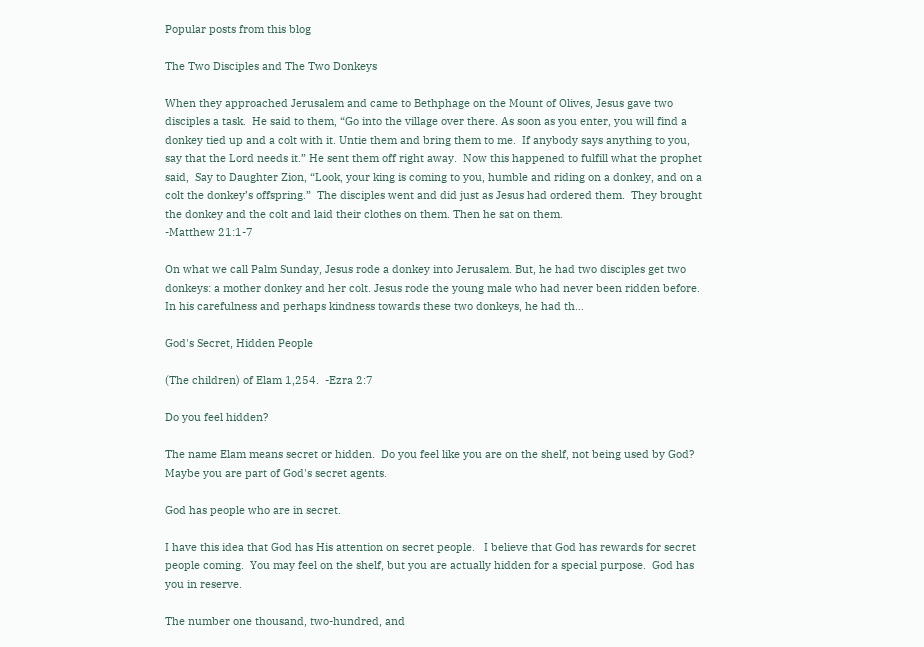Popular posts from this blog

The Two Disciples and The Two Donkeys

When they approached Jerusalem and came to Bethphage on the Mount of Olives, Jesus gave two disciples a task.  He said to them, “Go into the village over there. As soon as you enter, you will find a donkey tied up and a colt with it. Untie them and bring them to me.  If anybody says anything to you, say that the Lord needs it.” He sent them off right away.  Now this happened to fulfill what the prophet said,  Say to Daughter Zion, “Look, your king is coming to you, humble and riding on a donkey, and on a colt the donkey’s offspring.”  The disciples went and did just as Jesus had ordered them.  They brought the donkey and the colt and laid their clothes on them. Then he sat on them.
-Matthew 21:1-7

On what we call Palm Sunday, Jesus rode a donkey into Jerusalem. But, he had two disciples get two donkeys: a mother donkey and her colt. Jesus rode the young male who had never been ridden before. In his carefulness and perhaps kindness towards these two donkeys, he had th…

God's Secret, Hidden People

(The children) of Elam 1,254.  -Ezra 2:7

Do you feel hidden?

The name Elam means secret or hidden.  Do you feel like you are on the shelf, not being used by God?  Maybe you are part of God's secret agents.

God has people who are in secret.

I have this idea that God has His attention on secret people.   I believe that God has rewards for secret people coming.  You may feel on the shelf, but you are actually hidden for a special purpose.  God has you in reserve.

The number one thousand, two-hundred, and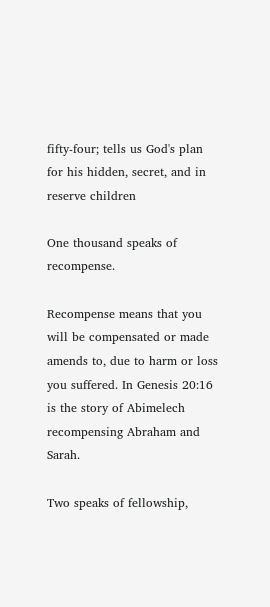fifty-four; tells us God's plan for his hidden, secret, and in reserve children

One thousand speaks of recompense.

Recompense means that you will be compensated or made amends to, due to harm or loss you suffered. In Genesis 20:16 is the story of Abimelech recompensing Abraham and Sarah.

Two speaks of fellowship,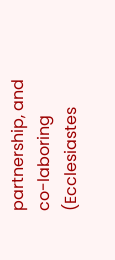partnership, and co-laboring (Ecclesiastes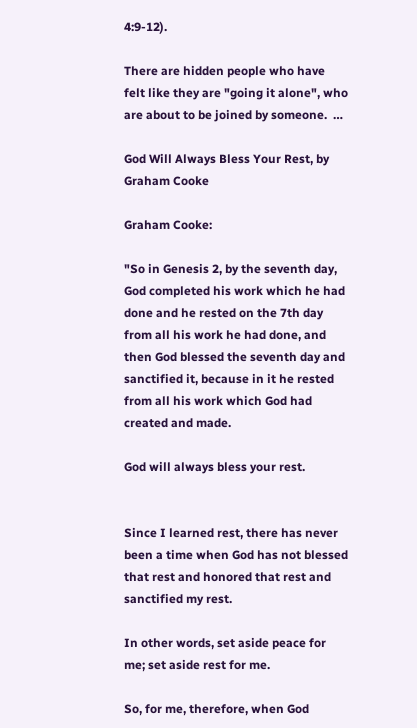4:9-12).

There are hidden people who have felt like they are "going it alone", who are about to be joined by someone.  …

God Will Always Bless Your Rest, by Graham Cooke

Graham Cooke:

"So in Genesis 2, by the seventh day, God completed his work which he had done and he rested on the 7th day from all his work he had done, and then God blessed the seventh day and sanctified it, because in it he rested from all his work which God had created and made.

God will always bless your rest.


Since I learned rest, there has never been a time when God has not blessed that rest and honored that rest and sanctified my rest.

In other words, set aside peace for me; set aside rest for me.

So, for me, therefore, when God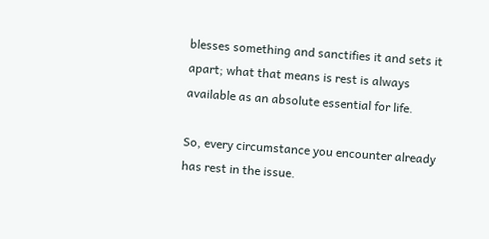blesses something and sanctifies it and sets it apart; what that means is rest is always available as an absolute essential for life.

So, every circumstance you encounter already has rest in the issue.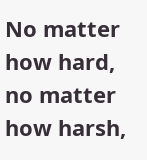No matter how hard, no matter how harsh,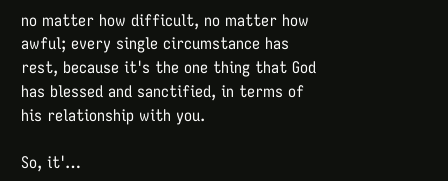no matter how difficult, no matter how awful; every single circumstance has rest, because it's the one thing that God has blessed and sanctified, in terms of his relationship with you.

So, it'…